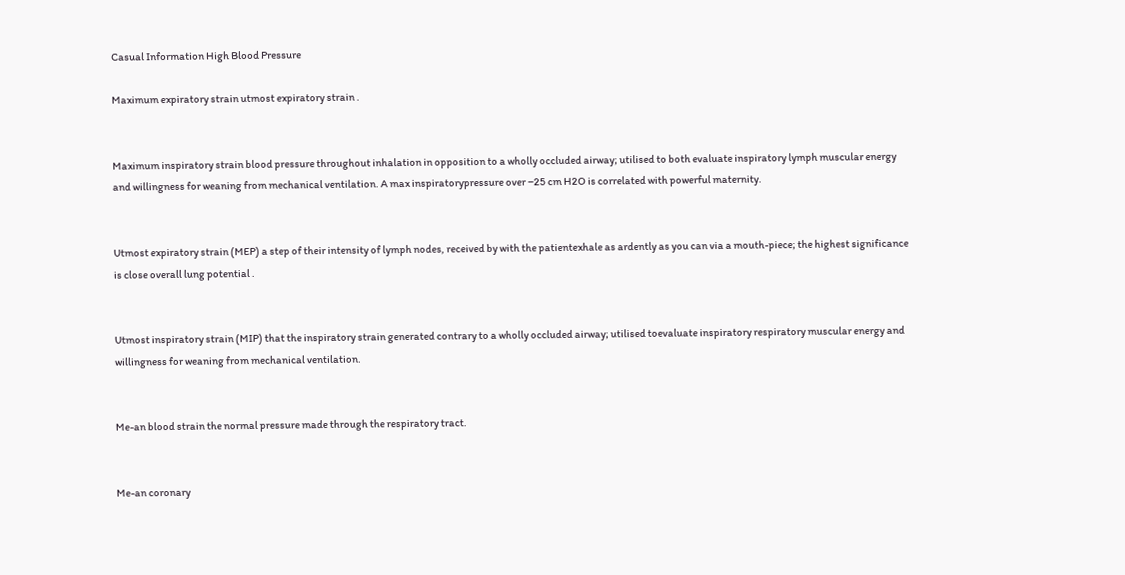Casual Information High Blood Pressure

Maximum expiratory strain utmost expiratory strain .


Maximum inspiratory strain blood pressure throughout inhalation in opposition to a wholly occluded airway; utilised to both evaluate inspiratory lymph muscular energy and willingness for weaning from mechanical ventilation. A max inspiratorypressure over −25 cm H2O is correlated with powerful maternity.


Utmost expiratory strain (MEP) a step of their intensity of lymph nodes, received by with the patientexhale as ardently as you can via a mouth-piece; the highest significance is close overall lung potential .


Utmost inspiratory strain (MIP) that the inspiratory strain generated contrary to a wholly occluded airway; utilised toevaluate inspiratory respiratory muscular energy and willingness for weaning from mechanical ventilation.


Me-an blood strain the normal pressure made through the respiratory tract.


Me-an coronary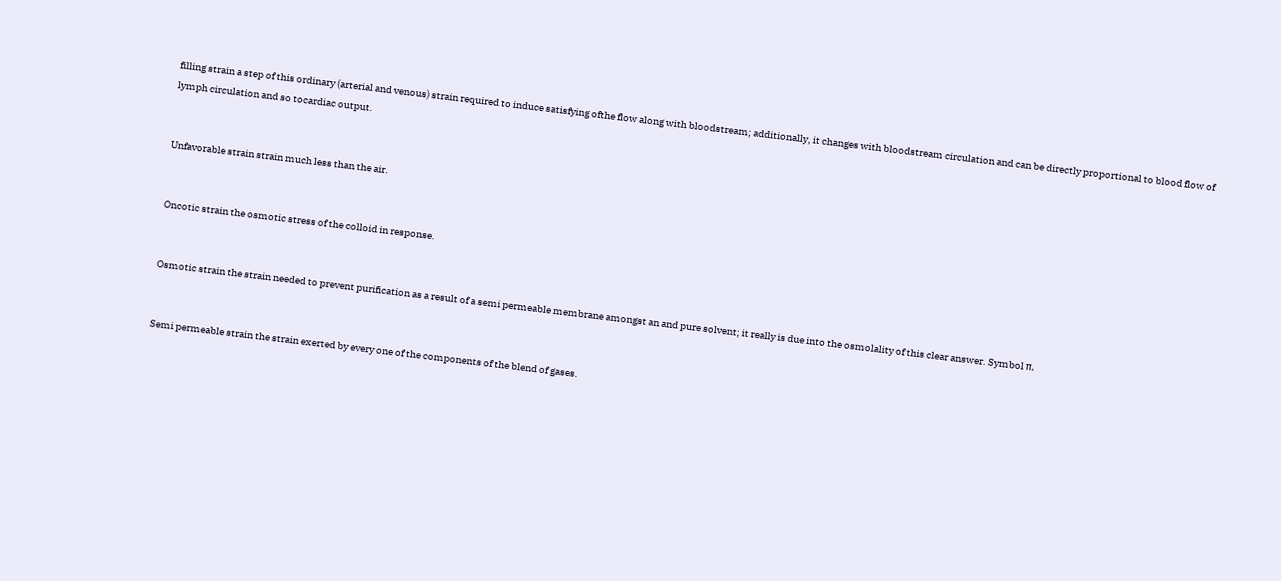filling strain a step of this ordinary (arterial and venous) strain required to induce satisfying ofthe flow along with bloodstream; additionally, it changes with bloodstream circulation and can be directly proportional to blood flow of lymph circulation and so tocardiac output.


Unfavorable strain strain much less than the air.


Oncotic strain the osmotic stress of the colloid in response.


Osmotic strain the strain needed to prevent purification as a result of a semi permeable membrane amongst an and pure solvent; it really is due into the osmolality of this clear answer. Symbol π.


Semi permeable strain the strain exerted by every one of the components of the blend of gases.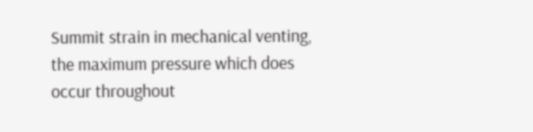Summit strain in mechanical venting, the maximum pressure which does occur throughout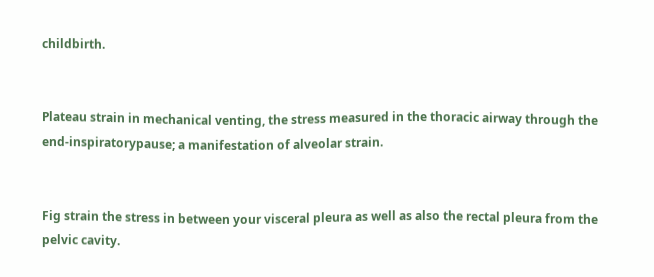childbirth.


Plateau strain in mechanical venting, the stress measured in the thoracic airway through the end-inspiratorypause; a manifestation of alveolar strain.


Fig strain the stress in between your visceral pleura as well as also the rectal pleura from the pelvic cavity.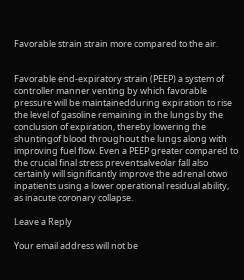Favorable strain strain more compared to the air.


Favorable end-expiratory strain (PEEP) a system of controller manner venting by which favorable pressure will be maintainedduring expiration to rise the level of gasoline remaining in the lungs by the conclusion of expiration, thereby lowering the shuntingof blood throughout the lungs along with improving fuel flow. Even a PEEP greater compared to the crucial final stress preventsalveolar fall also certainly will significantly improve the adrenal otwo inpatients using a lower operational residual ability, as inacute coronary collapse.

Leave a Reply

Your email address will not be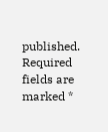published. Required fields are marked *